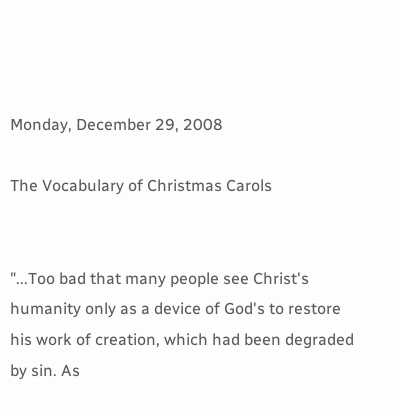Monday, December 29, 2008

The Vocabulary of Christmas Carols


"...Too bad that many people see Christ's humanity only as a device of God's to restore his work of creation, which had been degraded by sin. As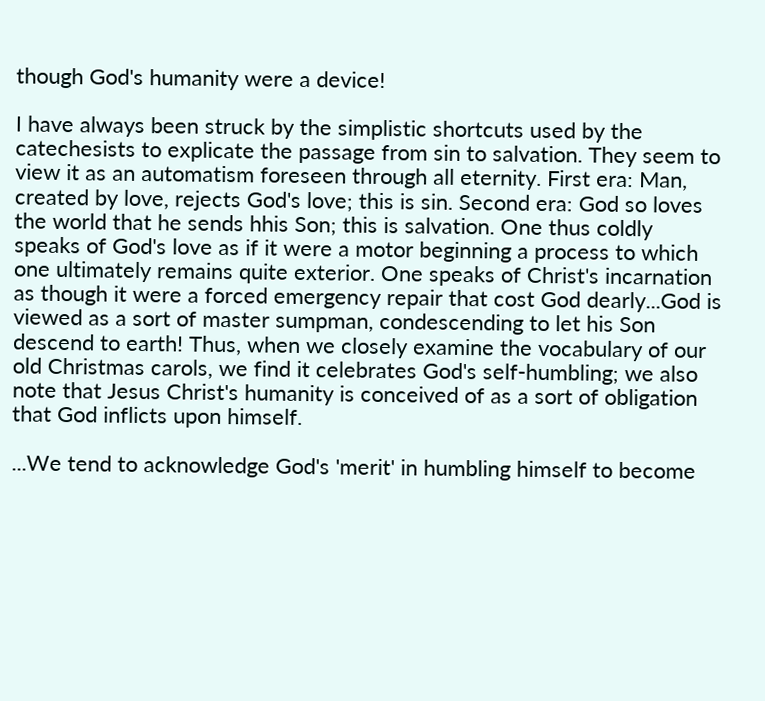though God's humanity were a device!

I have always been struck by the simplistic shortcuts used by the catechesists to explicate the passage from sin to salvation. They seem to view it as an automatism foreseen through all eternity. First era: Man, created by love, rejects God's love; this is sin. Second era: God so loves the world that he sends hhis Son; this is salvation. One thus coldly speaks of God's love as if it were a motor beginning a process to which one ultimately remains quite exterior. One speaks of Christ's incarnation as though it were a forced emergency repair that cost God dearly...God is viewed as a sort of master sumpman, condescending to let his Son descend to earth! Thus, when we closely examine the vocabulary of our old Christmas carols, we find it celebrates God's self-humbling; we also note that Jesus Christ's humanity is conceived of as a sort of obligation that God inflicts upon himself.

...We tend to acknowledge God's 'merit' in humbling himself to become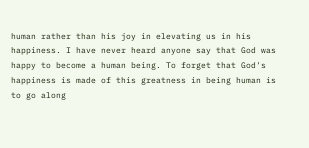human rather than his joy in elevating us in his happiness. I have never heard anyone say that God was happy to become a human being. To forget that God's happiness is made of this greatness in being human is to go along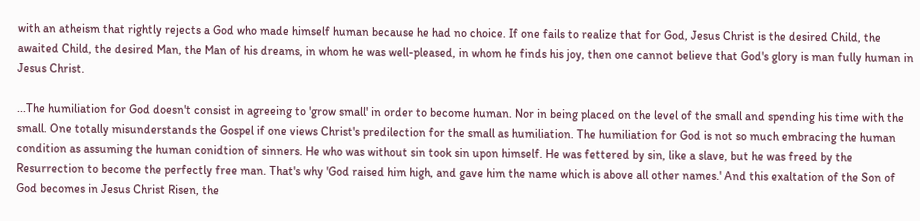with an atheism that rightly rejects a God who made himself human because he had no choice. If one fails to realize that for God, Jesus Christ is the desired Child, the awaited Child, the desired Man, the Man of his dreams, in whom he was well-pleased, in whom he finds his joy, then one cannot believe that God's glory is man fully human in Jesus Christ.

...The humiliation for God doesn't consist in agreeing to 'grow small' in order to become human. Nor in being placed on the level of the small and spending his time with the small. One totally misunderstands the Gospel if one views Christ's predilection for the small as humiliation. The humiliation for God is not so much embracing the human condition as assuming the human conidtion of sinners. He who was without sin took sin upon himself. He was fettered by sin, like a slave, but he was freed by the Resurrection to become the perfectly free man. That's why 'God raised him high, and gave him the name which is above all other names.' And this exaltation of the Son of God becomes in Jesus Christ Risen, the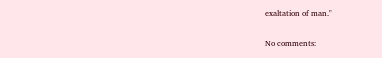exaltation of man."

No comments: